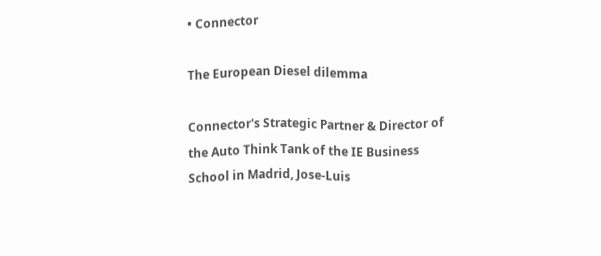• Connector

The European Diesel dilemma

Connector's Strategic Partner & Director of the Auto Think Tank of the IE Business School in Madrid, Jose-Luis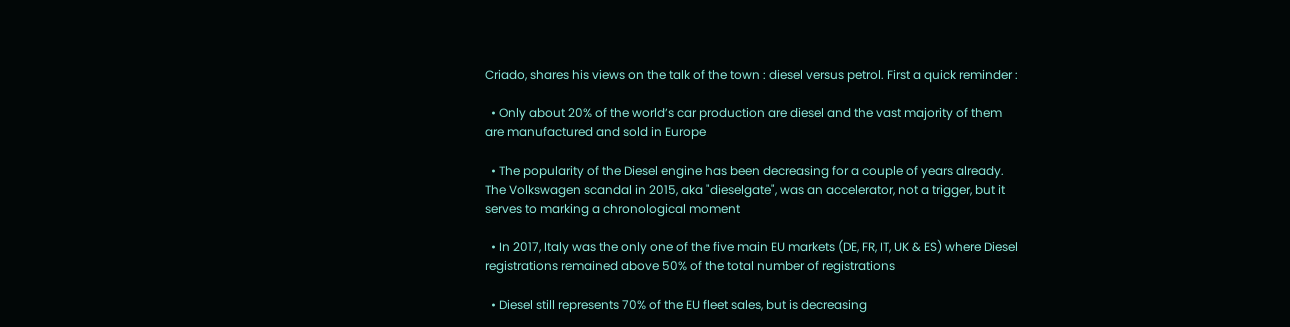Criado, shares his views on the talk of the town : diesel versus petrol. First a quick reminder :

  • Only about 20% of the world’s car production are diesel and the vast majority of them are manufactured and sold in Europe

  • The popularity of the Diesel engine has been decreasing for a couple of years already. The Volkswagen scandal in 2015, aka "dieselgate", was an accelerator, not a trigger, but it serves to marking a chronological moment

  • In 2017, Italy was the only one of the five main EU markets (DE, FR, IT, UK & ES) where Diesel registrations remained above 50% of the total number of registrations

  • Diesel still represents 70% of the EU fleet sales, but is decreasing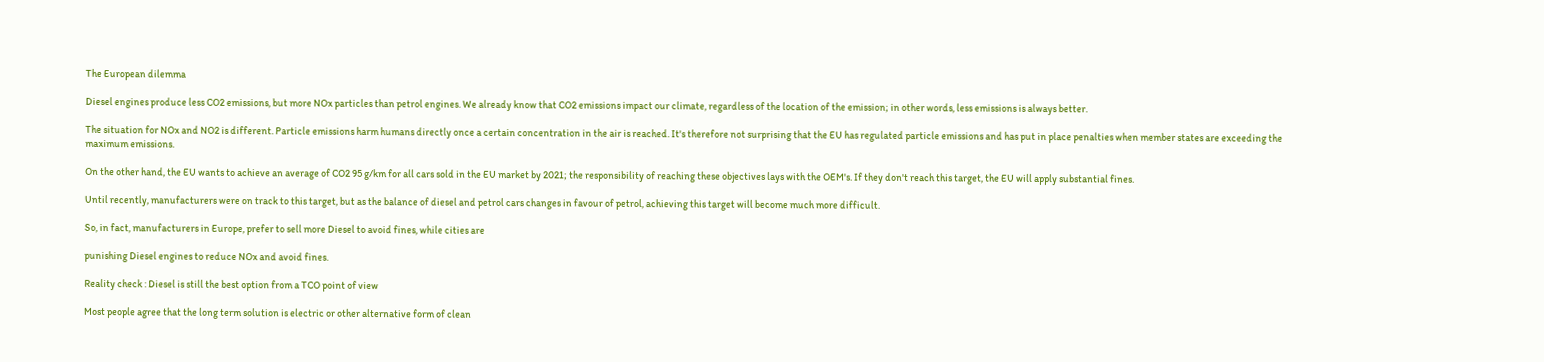The European dilemma

Diesel engines produce less CO2 emissions, but more NOx particles than petrol engines. We already know that CO2 emissions impact our climate, regardless of the location of the emission; in other words, less emissions is always better.

The situation for NOx and NO2 is different. Particle emissions harm humans directly once a certain concentration in the air is reached. It's therefore not surprising that the EU has regulated particle emissions and has put in place penalties when member states are exceeding the maximum emissions.

On the other hand, the EU wants to achieve an average of CO2 95 g/km for all cars sold in the EU market by 2021; the responsibility of reaching these objectives lays with the OEM's. If they don't reach this target, the EU will apply substantial fines.

Until recently, manufacturers were on track to this target, but as the balance of diesel and petrol cars changes in favour of petrol, achieving this target will become much more difficult.

So, in fact, manufacturers in Europe, prefer to sell more Diesel to avoid fines, while cities are

punishing Diesel engines to reduce NOx and avoid fines.

Reality check : Diesel is still the best option from a TCO point of view

Most people agree that the long term solution is electric or other alternative form of clean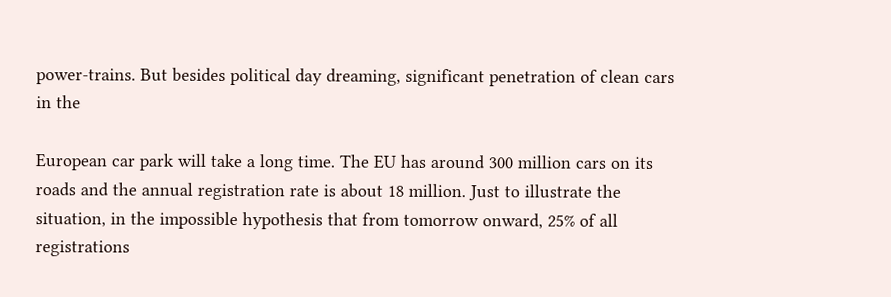power-trains. But besides political day dreaming, significant penetration of clean cars in the

European car park will take a long time. The EU has around 300 million cars on its roads and the annual registration rate is about 18 million. Just to illustrate the situation, in the impossible hypothesis that from tomorrow onward, 25% of all registrations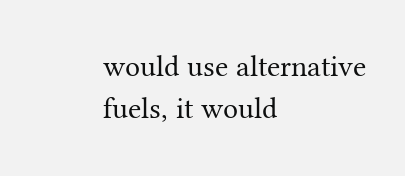would use alternative fuels, it would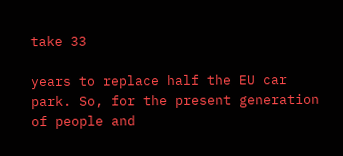take 33

years to replace half the EU car park. So, for the present generation of people and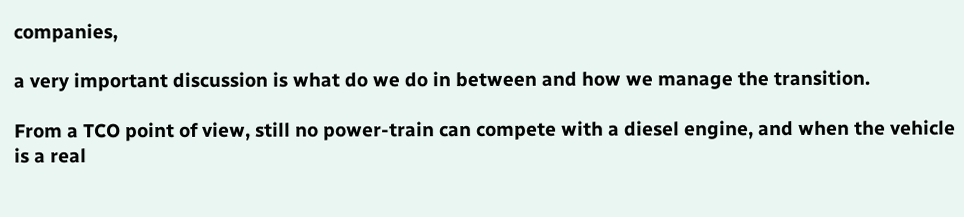companies,

a very important discussion is what do we do in between and how we manage the transition.

From a TCO point of view, still no power-train can compete with a diesel engine, and when the vehicle is a real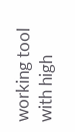working tool with high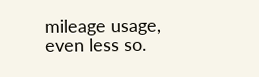mileage usage, even less so.